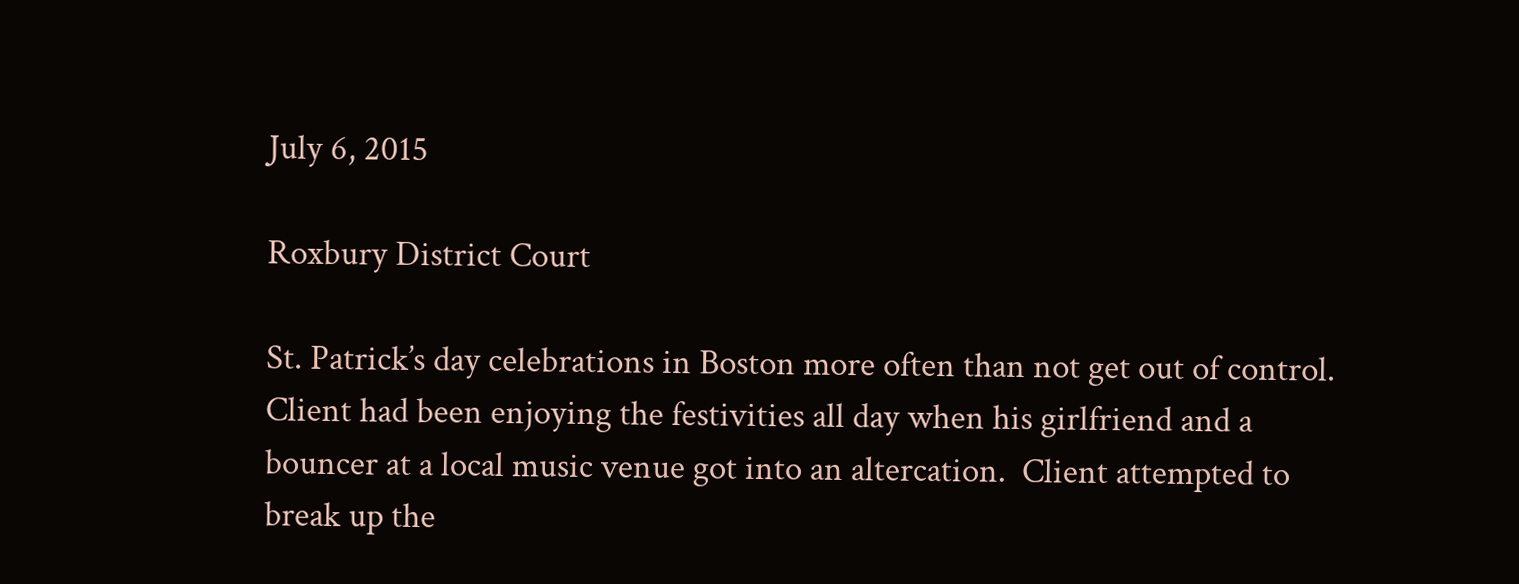July 6, 2015

Roxbury District Court

St. Patrick’s day celebrations in Boston more often than not get out of control.  Client had been enjoying the festivities all day when his girlfriend and a bouncer at a local music venue got into an altercation.  Client attempted to break up the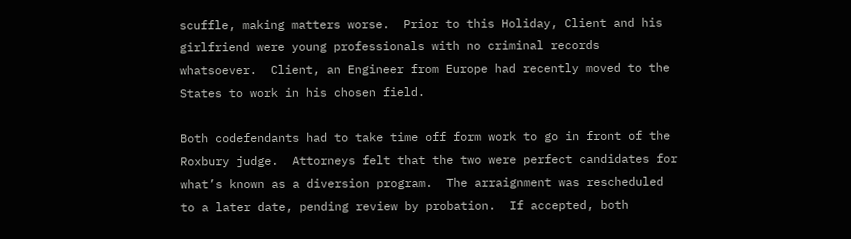scuffle, making matters worse.  Prior to this Holiday, Client and his girlfriend were young professionals with no criminal records whatsoever.  Client, an Engineer from Europe had recently moved to the States to work in his chosen field.

Both codefendants had to take time off form work to go in front of the Roxbury judge.  Attorneys felt that the two were perfect candidates for what’s known as a diversion program.  The arraignment was rescheduled to a later date, pending review by probation.  If accepted, both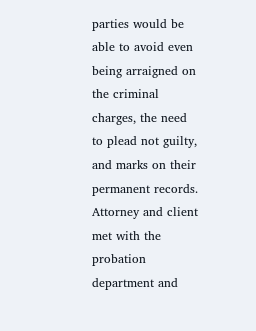parties would be able to avoid even being arraigned on the criminal charges, the need to plead not guilty, and marks on their permanent records.  Attorney and client met with the probation department and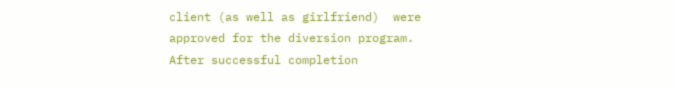client (as well as girlfriend)  were approved for the diversion program.  After successful completion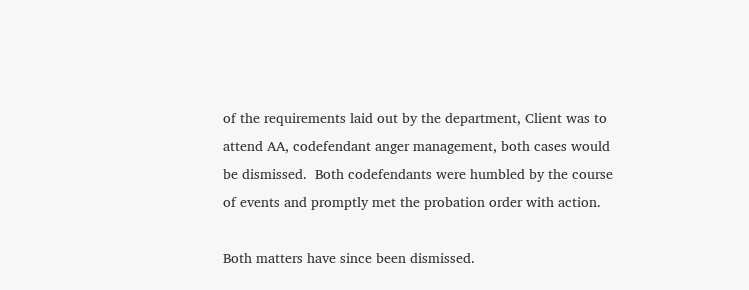of the requirements laid out by the department, Client was to attend AA, codefendant anger management, both cases would be dismissed.  Both codefendants were humbled by the course of events and promptly met the probation order with action.

Both matters have since been dismissed.